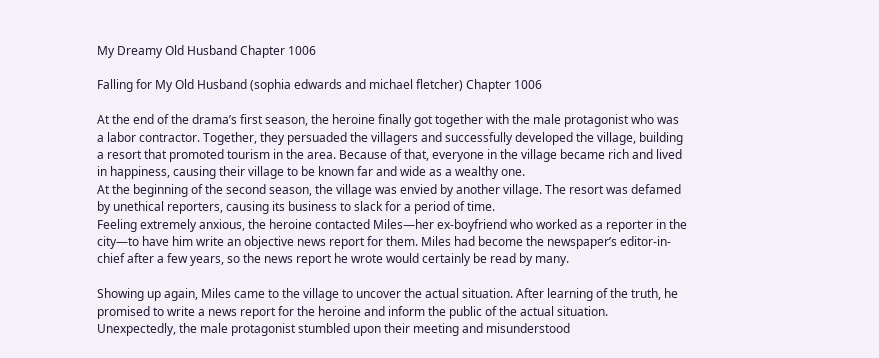My Dreamy Old Husband Chapter 1006

Falling for My Old Husband (sophia edwards and michael fletcher) Chapter 1006

At the end of the drama’s first season, the heroine finally got together with the male protagonist who was a labor contractor. Together, they persuaded the villagers and successfully developed the village, building a resort that promoted tourism in the area. Because of that, everyone in the village became rich and lived in happiness, causing their village to be known far and wide as a wealthy one.
At the beginning of the second season, the village was envied by another village. The resort was defamed by unethical reporters, causing its business to slack for a period of time.
Feeling extremely anxious, the heroine contacted Miles—her ex-boyfriend who worked as a reporter in the city—to have him write an objective news report for them. Miles had become the newspaper’s editor-in-chief after a few years, so the news report he wrote would certainly be read by many.

Showing up again, Miles came to the village to uncover the actual situation. After learning of the truth, he promised to write a news report for the heroine and inform the public of the actual situation. Unexpectedly, the male protagonist stumbled upon their meeting and misunderstood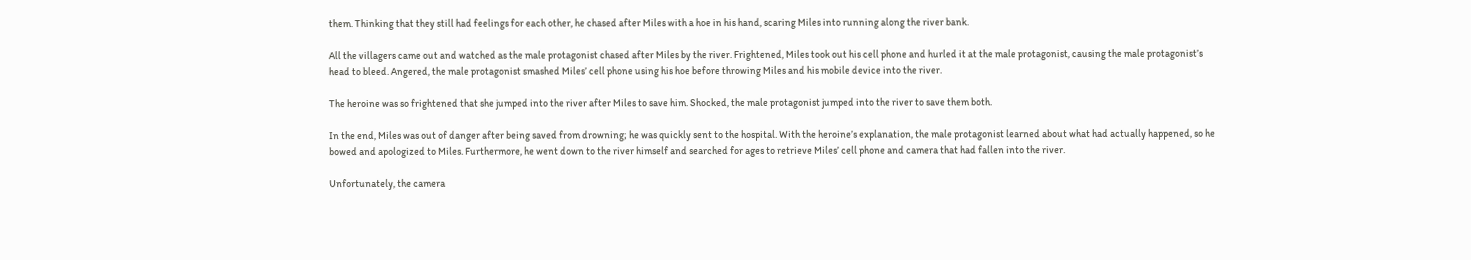them. Thinking that they still had feelings for each other, he chased after Miles with a hoe in his hand, scaring Miles into running along the river bank.

All the villagers came out and watched as the male protagonist chased after Miles by the river. Frightened, Miles took out his cell phone and hurled it at the male protagonist, causing the male protagonist’s head to bleed. Angered, the male protagonist smashed Miles’ cell phone using his hoe before throwing Miles and his mobile device into the river.

The heroine was so frightened that she jumped into the river after Miles to save him. Shocked, the male protagonist jumped into the river to save them both.

In the end, Miles was out of danger after being saved from drowning; he was quickly sent to the hospital. With the heroine’s explanation, the male protagonist learned about what had actually happened, so he bowed and apologized to Miles. Furthermore, he went down to the river himself and searched for ages to retrieve Miles’ cell phone and camera that had fallen into the river.

Unfortunately, the camera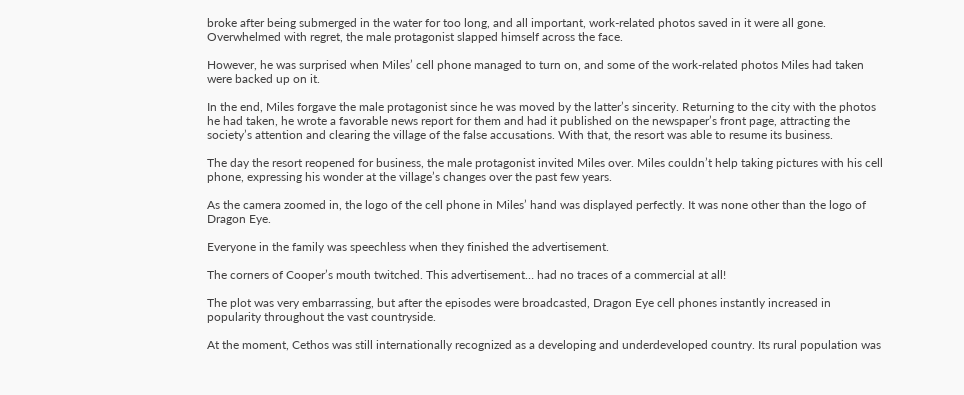broke after being submerged in the water for too long, and all important, work-related photos saved in it were all gone. Overwhelmed with regret, the male protagonist slapped himself across the face.

However, he was surprised when Miles’ cell phone managed to turn on, and some of the work-related photos Miles had taken were backed up on it.

In the end, Miles forgave the male protagonist since he was moved by the latter’s sincerity. Returning to the city with the photos he had taken, he wrote a favorable news report for them and had it published on the newspaper’s front page, attracting the society’s attention and clearing the village of the false accusations. With that, the resort was able to resume its business.

The day the resort reopened for business, the male protagonist invited Miles over. Miles couldn’t help taking pictures with his cell phone, expressing his wonder at the village’s changes over the past few years.

As the camera zoomed in, the logo of the cell phone in Miles’ hand was displayed perfectly. It was none other than the logo of Dragon Eye.

Everyone in the family was speechless when they finished the advertisement.

The corners of Cooper’s mouth twitched. This advertisement… had no traces of a commercial at all!

The plot was very embarrassing, but after the episodes were broadcasted, Dragon Eye cell phones instantly increased in popularity throughout the vast countryside.

At the moment, Cethos was still internationally recognized as a developing and underdeveloped country. Its rural population was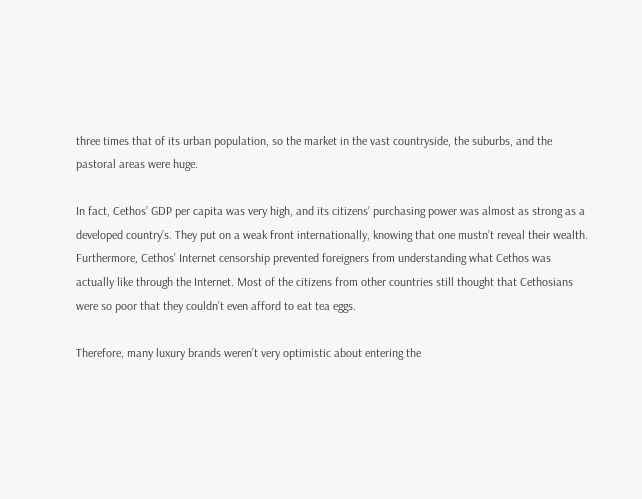three times that of its urban population, so the market in the vast countryside, the suburbs, and the pastoral areas were huge.

In fact, Cethos’ GDP per capita was very high, and its citizens’ purchasing power was almost as strong as a developed country’s. They put on a weak front internationally, knowing that one mustn’t reveal their wealth. Furthermore, Cethos’ Internet censorship prevented foreigners from understanding what Cethos was actually like through the Internet. Most of the citizens from other countries still thought that Cethosians were so poor that they couldn’t even afford to eat tea eggs.

Therefore, many luxury brands weren’t very optimistic about entering the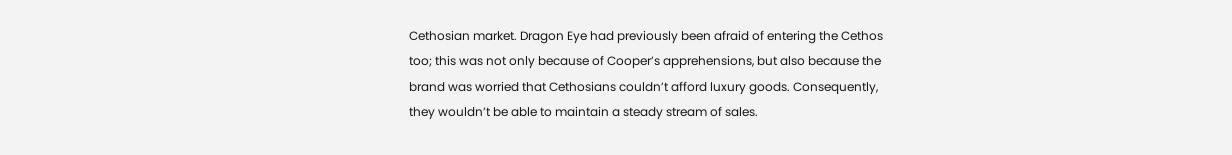Cethosian market. Dragon Eye had previously been afraid of entering the Cethos too; this was not only because of Cooper’s apprehensions, but also because the brand was worried that Cethosians couldn’t afford luxury goods. Consequently, they wouldn’t be able to maintain a steady stream of sales.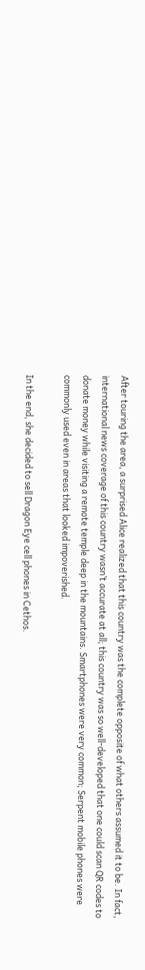After touring the area, a surprised Alice realized that this country was the complete opposite of what others assumed it to be. In fact, international news coverage of this country wasn’t accurate at all; this country was so well-developed that one could scan QR codes to donate money while visiting a remote temple deep in the mountains. Smartphones were very common; Serpent mobile phones were commonly used even in areas that looked impoverished.

In the end, she decided to sell Dragon Eye cell phones in Cethos.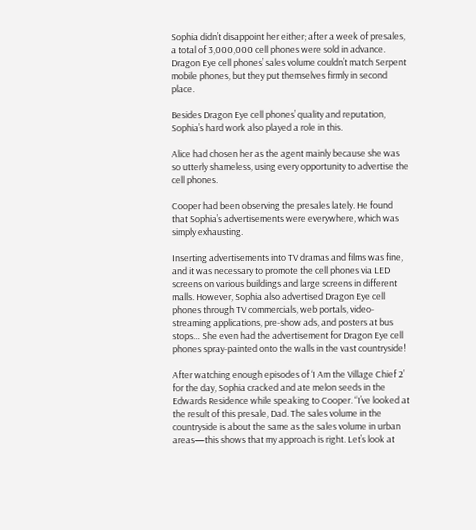Sophia didn’t disappoint her either; after a week of presales, a total of 3,000,000 cell phones were sold in advance. Dragon Eye cell phones’ sales volume couldn’t match Serpent mobile phones, but they put themselves firmly in second place.

Besides Dragon Eye cell phones’ quality and reputation, Sophia’s hard work also played a role in this.

Alice had chosen her as the agent mainly because she was so utterly shameless, using every opportunity to advertise the cell phones.

Cooper had been observing the presales lately. He found that Sophia’s advertisements were everywhere, which was simply exhausting.

Inserting advertisements into TV dramas and films was fine, and it was necessary to promote the cell phones via LED screens on various buildings and large screens in different malls. However, Sophia also advertised Dragon Eye cell phones through TV commercials, web portals, video-streaming applications, pre-show ads, and posters at bus stops… She even had the advertisement for Dragon Eye cell phones spray-painted onto the walls in the vast countryside!

After watching enough episodes of ‘I Am the Village Chief 2’ for the day, Sophia cracked and ate melon seeds in the Edwards Residence while speaking to Cooper. “I’ve looked at the result of this presale, Dad. The sales volume in the countryside is about the same as the sales volume in urban areas—this shows that my approach is right. Let’s look at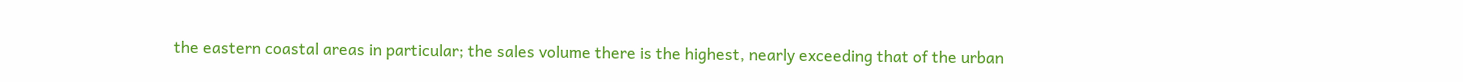the eastern coastal areas in particular; the sales volume there is the highest, nearly exceeding that of the urban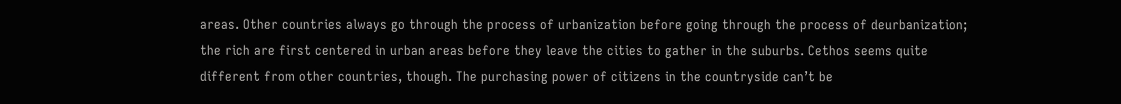areas. Other countries always go through the process of urbanization before going through the process of deurbanization; the rich are first centered in urban areas before they leave the cities to gather in the suburbs. Cethos seems quite different from other countries, though. The purchasing power of citizens in the countryside can’t be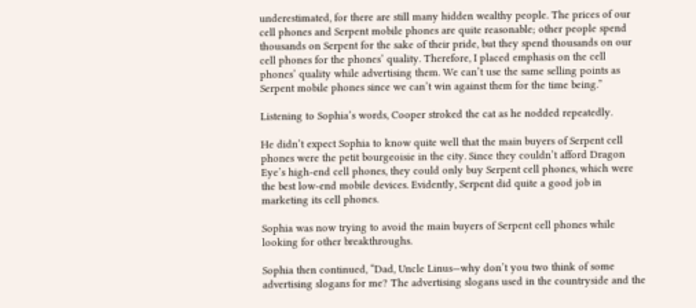underestimated, for there are still many hidden wealthy people. The prices of our cell phones and Serpent mobile phones are quite reasonable; other people spend thousands on Serpent for the sake of their pride, but they spend thousands on our cell phones for the phones’ quality. Therefore, I placed emphasis on the cell phones’ quality while advertising them. We can’t use the same selling points as Serpent mobile phones since we can’t win against them for the time being.”

Listening to Sophia’s words, Cooper stroked the cat as he nodded repeatedly.

He didn’t expect Sophia to know quite well that the main buyers of Serpent cell phones were the petit bourgeoisie in the city. Since they couldn’t afford Dragon Eye’s high-end cell phones, they could only buy Serpent cell phones, which were the best low-end mobile devices. Evidently, Serpent did quite a good job in marketing its cell phones.

Sophia was now trying to avoid the main buyers of Serpent cell phones while looking for other breakthroughs.

Sophia then continued, “Dad, Uncle Linus—why don’t you two think of some advertising slogans for me? The advertising slogans used in the countryside and the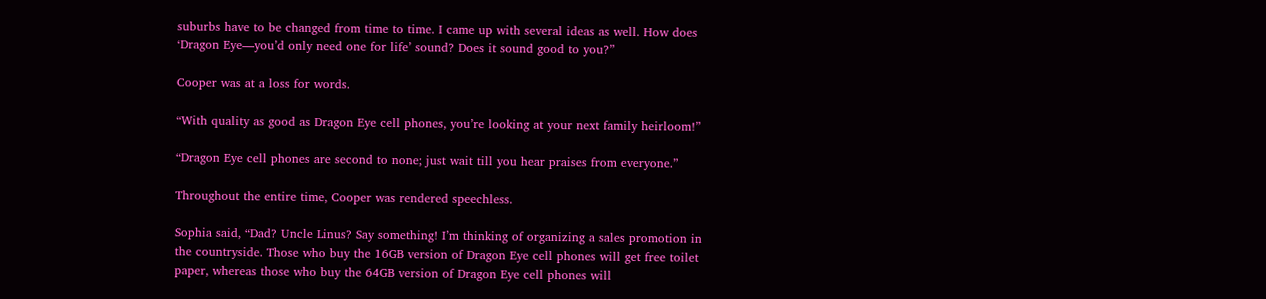suburbs have to be changed from time to time. I came up with several ideas as well. How does ‘Dragon Eye—you’d only need one for life’ sound? Does it sound good to you?”

Cooper was at a loss for words.

“With quality as good as Dragon Eye cell phones, you’re looking at your next family heirloom!”

“Dragon Eye cell phones are second to none; just wait till you hear praises from everyone.”

Throughout the entire time, Cooper was rendered speechless.

Sophia said, “Dad? Uncle Linus? Say something! I’m thinking of organizing a sales promotion in the countryside. Those who buy the 16GB version of Dragon Eye cell phones will get free toilet paper, whereas those who buy the 64GB version of Dragon Eye cell phones will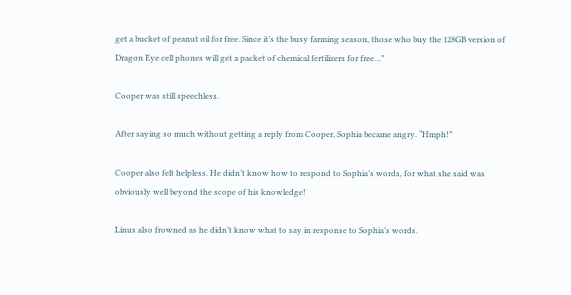get a bucket of peanut oil for free. Since it’s the busy farming season, those who buy the 128GB version of Dragon Eye cell phones will get a packet of chemical fertilizers for free…”

Cooper was still speechless.

After saying so much without getting a reply from Cooper, Sophia became angry. “Hmph!”

Cooper also felt helpless. He didn’t know how to respond to Sophia’s words, for what she said was obviously well beyond the scope of his knowledge!

Linus also frowned as he didn’t know what to say in response to Sophia’s words.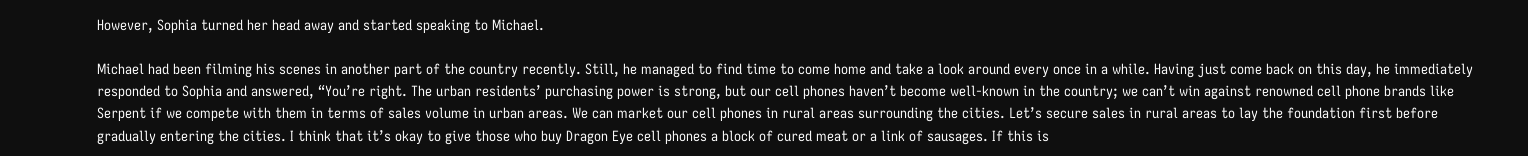However, Sophia turned her head away and started speaking to Michael.

Michael had been filming his scenes in another part of the country recently. Still, he managed to find time to come home and take a look around every once in a while. Having just come back on this day, he immediately responded to Sophia and answered, “You’re right. The urban residents’ purchasing power is strong, but our cell phones haven’t become well-known in the country; we can’t win against renowned cell phone brands like Serpent if we compete with them in terms of sales volume in urban areas. We can market our cell phones in rural areas surrounding the cities. Let’s secure sales in rural areas to lay the foundation first before gradually entering the cities. I think that it’s okay to give those who buy Dragon Eye cell phones a block of cured meat or a link of sausages. If this is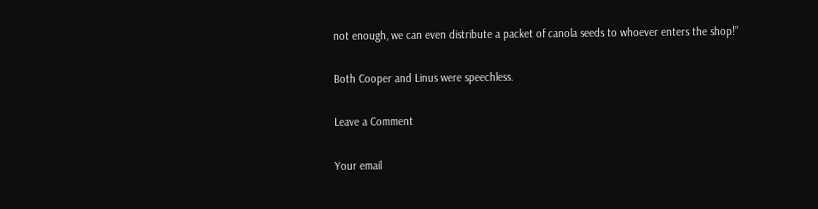not enough, we can even distribute a packet of canola seeds to whoever enters the shop!”

Both Cooper and Linus were speechless.

Leave a Comment

Your email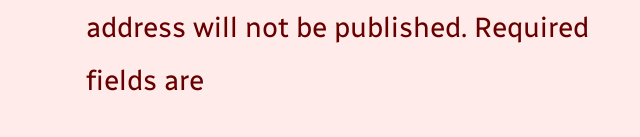address will not be published. Required fields are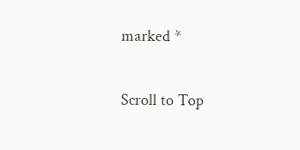marked *

Scroll to Top